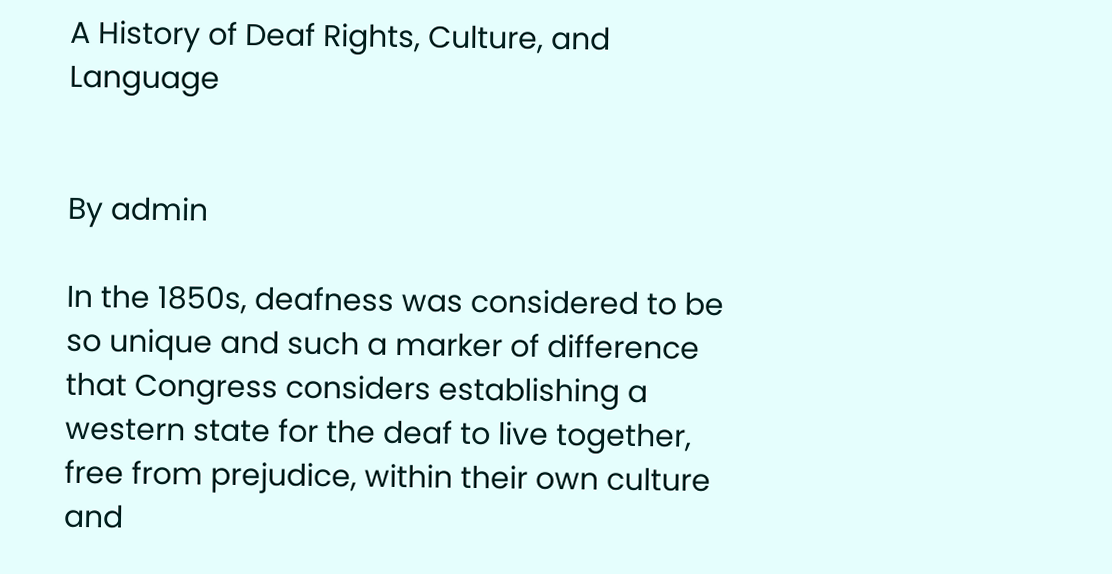A History of Deaf Rights, Culture, and Language


By admin

In the 1850s, deafness was considered to be so unique and such a marker of difference that Congress considers establishing a western state for the deaf to live together, free from prejudice, within their own culture and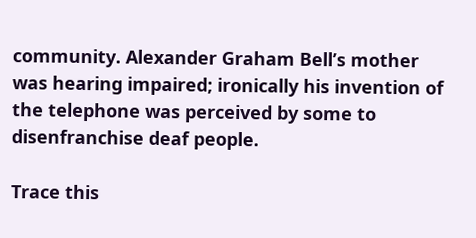community. Alexander Graham Bell’s mother was hearing impaired; ironically his invention of the telephone was perceived by some to disenfranchise deaf people.

Trace this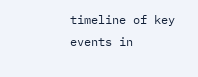timeline of key events in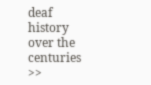deaf history over the centuries >>